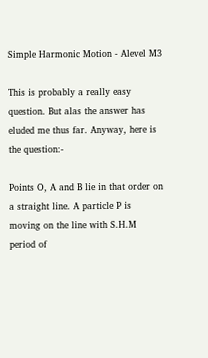Simple Harmonic Motion - Alevel M3

This is probably a really easy question. But alas the answer has eluded me thus far. Anyway, here is the question:-

Points O, A and B lie in that order on a straight line. A particle P is moving on the line with S.H.M period of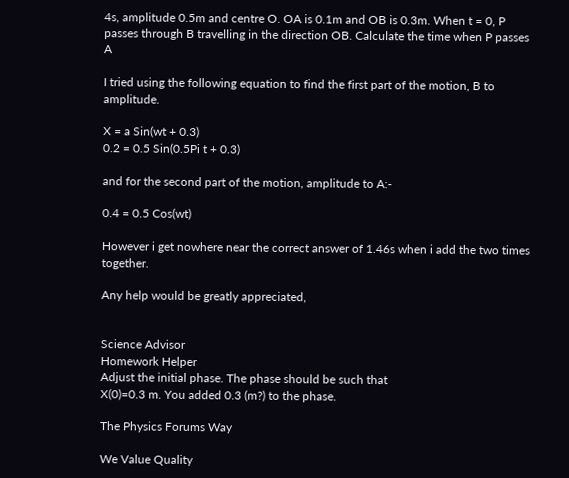4s, amplitude 0.5m and centre O. OA is 0.1m and OB is 0.3m. When t = 0, P passes through B travelling in the direction OB. Calculate the time when P passes A

I tried using the following equation to find the first part of the motion, B to amplitude.

X = a Sin(wt + 0.3)
0.2 = 0.5 Sin(0.5Pi t + 0.3)

and for the second part of the motion, amplitude to A:-

0.4 = 0.5 Cos(wt)

However i get nowhere near the correct answer of 1.46s when i add the two times together.

Any help would be greatly appreciated,


Science Advisor
Homework Helper
Adjust the initial phase. The phase should be such that
X(0)=0.3 m. You added 0.3 (m?) to the phase.

The Physics Forums Way

We Value Quality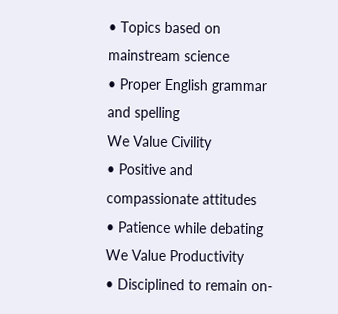• Topics based on mainstream science
• Proper English grammar and spelling
We Value Civility
• Positive and compassionate attitudes
• Patience while debating
We Value Productivity
• Disciplined to remain on-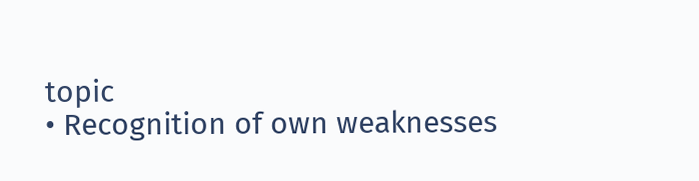topic
• Recognition of own weaknesses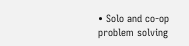• Solo and co-op problem solving